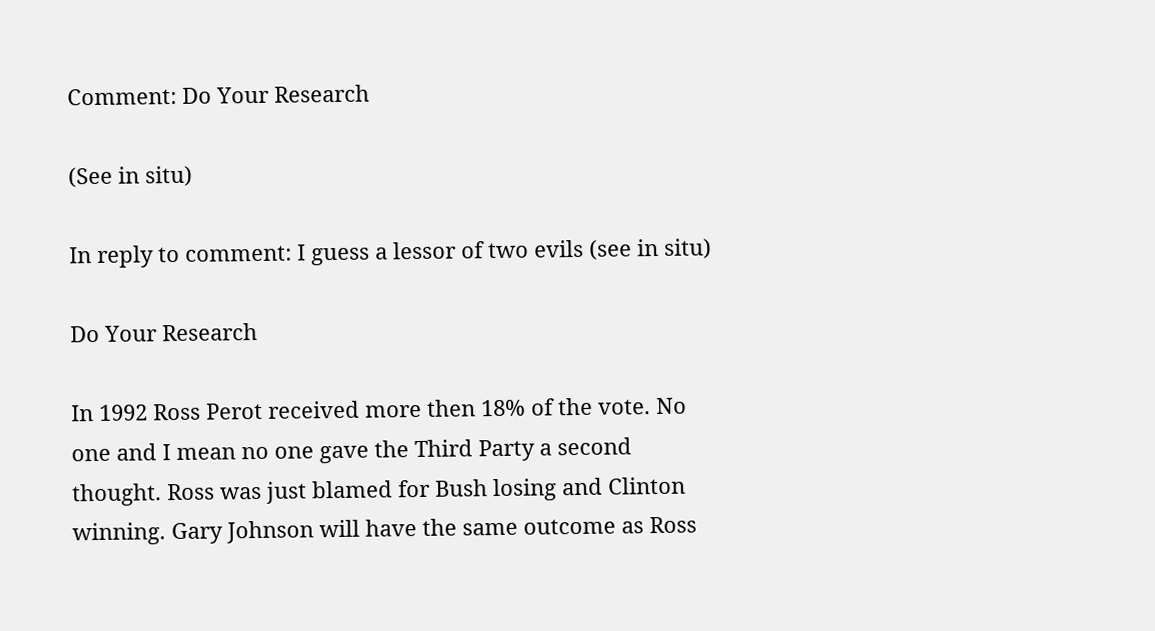Comment: Do Your Research

(See in situ)

In reply to comment: I guess a lessor of two evils (see in situ)

Do Your Research

In 1992 Ross Perot received more then 18% of the vote. No one and I mean no one gave the Third Party a second thought. Ross was just blamed for Bush losing and Clinton winning. Gary Johnson will have the same outcome as Ross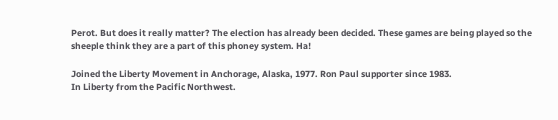Perot. But does it really matter? The election has already been decided. These games are being played so the sheeple think they are a part of this phoney system. Ha!

Joined the Liberty Movement in Anchorage, Alaska, 1977. Ron Paul supporter since 1983.
In Liberty from the Pacific Northwest.